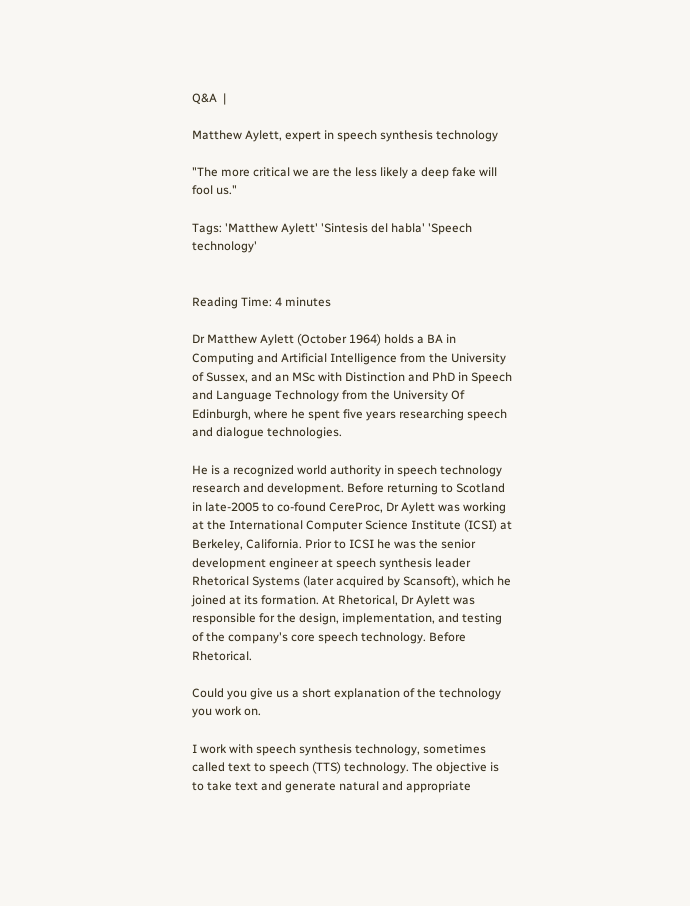Q&A  |

Matthew Aylett, expert in speech synthesis technology

"The more critical we are the less likely a deep fake will fool us."

Tags: 'Matthew Aylett' 'Sintesis del habla' 'Speech technology'


Reading Time: 4 minutes

Dr Matthew Aylett (October 1964) holds a BA in Computing and Artificial Intelligence from the University of Sussex, and an MSc with Distinction and PhD in Speech and Language Technology from the University Of Edinburgh, where he spent five years researching speech and dialogue technologies.

He is a recognized world authority in speech technology research and development. Before returning to Scotland in late-2005 to co-found CereProc, Dr Aylett was working at the International Computer Science Institute (ICSI) at Berkeley, California. Prior to ICSI he was the senior development engineer at speech synthesis leader Rhetorical Systems (later acquired by Scansoft), which he joined at its formation. At Rhetorical, Dr Aylett was responsible for the design, implementation, and testing of the company's core speech technology. Before Rhetorical.

Could you give us a short explanation of the technology you work on.

I work with speech synthesis technology, sometimes called text to speech (TTS) technology. The objective is to take text and generate natural and appropriate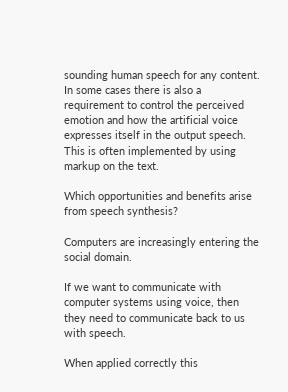sounding human speech for any content. In some cases there is also a requirement to control the perceived emotion and how the artificial voice expresses itself in the output speech. This is often implemented by using markup on the text.

Which opportunities and benefits arise from speech synthesis?

Computers are increasingly entering the social domain.

If we want to communicate with computer systems using voice, then they need to communicate back to us with speech.

When applied correctly this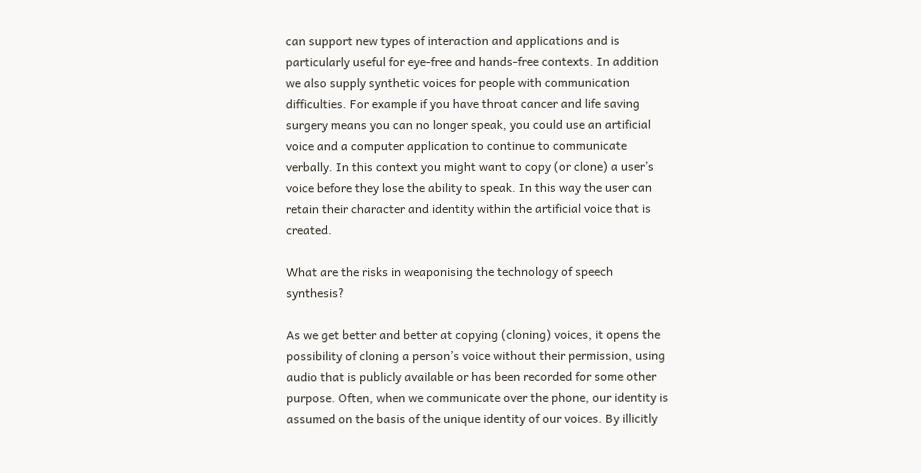can support new types of interaction and applications and is particularly useful for eye-free and hands-free contexts. In addition we also supply synthetic voices for people with communication difficulties. For example if you have throat cancer and life saving surgery means you can no longer speak, you could use an artificial voice and a computer application to continue to communicate verbally. In this context you might want to copy (or clone) a user’s voice before they lose the ability to speak. In this way the user can retain their character and identity within the artificial voice that is created.

What are the risks in weaponising the technology of speech synthesis?

As we get better and better at copying (cloning) voices, it opens the possibility of cloning a person’s voice without their permission, using audio that is publicly available or has been recorded for some other purpose. Often, when we communicate over the phone, our identity is assumed on the basis of the unique identity of our voices. By illicitly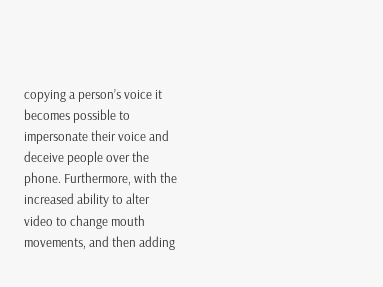copying a person’s voice it becomes possible to impersonate their voice and deceive people over the phone. Furthermore, with the increased ability to alter video to change mouth movements, and then adding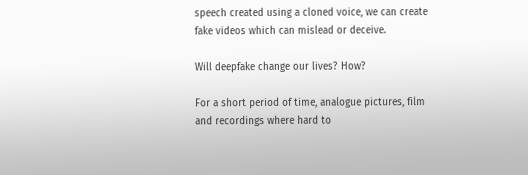speech created using a cloned voice, we can create fake videos which can mislead or deceive.

Will deepfake change our lives? How?

For a short period of time, analogue pictures, film and recordings where hard to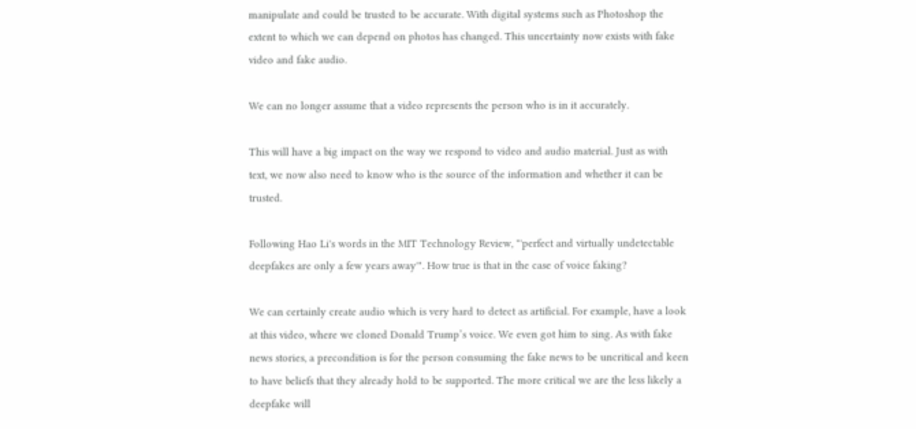manipulate and could be trusted to be accurate. With digital systems such as Photoshop the extent to which we can depend on photos has changed. This uncertainty now exists with fake video and fake audio.

We can no longer assume that a video represents the person who is in it accurately.

This will have a big impact on the way we respond to video and audio material. Just as with text, we now also need to know who is the source of the information and whether it can be trusted.

Following Hao Li's words in the MIT Technology Review, "'perfect and virtually undetectable deepfakes are only a few years away'". How true is that in the case of voice faking?

We can certainly create audio which is very hard to detect as artificial. For example, have a look at this video, where we cloned Donald Trump’s voice. We even got him to sing. As with fake news stories, a precondition is for the person consuming the fake news to be uncritical and keen to have beliefs that they already hold to be supported. The more critical we are the less likely a deepfake will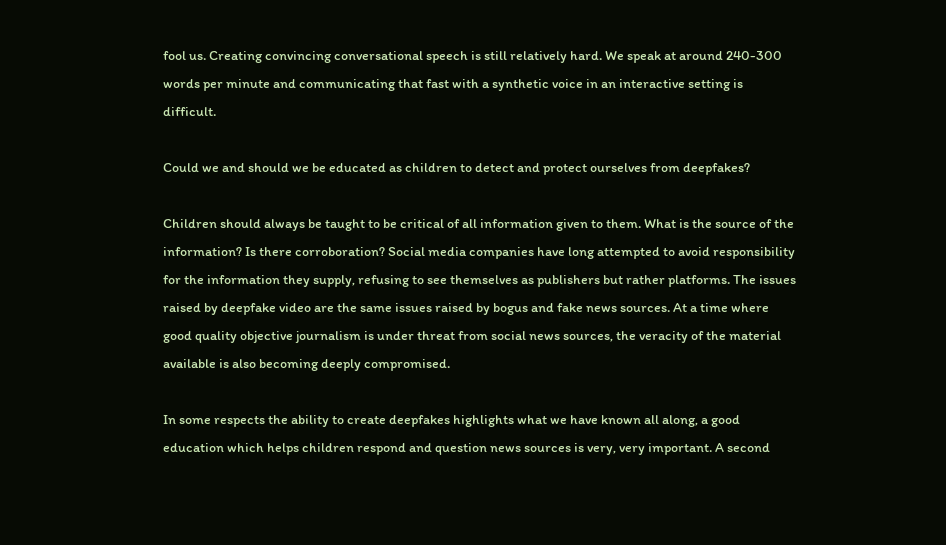fool us. Creating convincing conversational speech is still relatively hard. We speak at around 240-300 words per minute and communicating that fast with a synthetic voice in an interactive setting is difficult.

Could we and should we be educated as children to detect and protect ourselves from deepfakes?

Children should always be taught to be critical of all information given to them. What is the source of the information? Is there corroboration? Social media companies have long attempted to avoid responsibility for the information they supply, refusing to see themselves as publishers but rather platforms. The issues raised by deepfake video are the same issues raised by bogus and fake news sources. At a time where good quality objective journalism is under threat from social news sources, the veracity of the material available is also becoming deeply compromised.

In some respects the ability to create deepfakes highlights what we have known all along, a good education which helps children respond and question news sources is very, very important. A second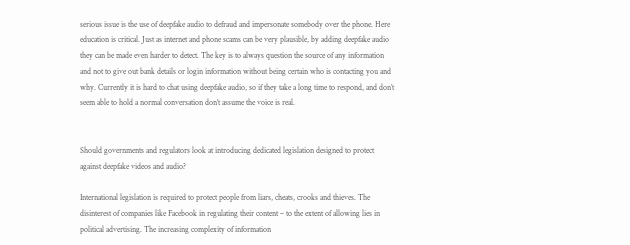serious issue is the use of deepfake audio to defraud and impersonate somebody over the phone. Here education is critical. Just as internet and phone scams can be very plausible, by adding deepfake audio they can be made even harder to detect. The key is to always question the source of any information and not to give out bank details or login information without being certain who is contacting you and why. Currently it is hard to chat using deepfake audio, so if they take a long time to respond, and don’t seem able to hold a normal conversation don’t assume the voice is real.


Should governments and regulators look at introducing dedicated legislation designed to protect against deepfake videos and audio?

International legislation is required to protect people from liars, cheats, crooks and thieves. The disinterest of companies like Facebook in regulating their content – to the extent of allowing lies in political advertising. The increasing complexity of information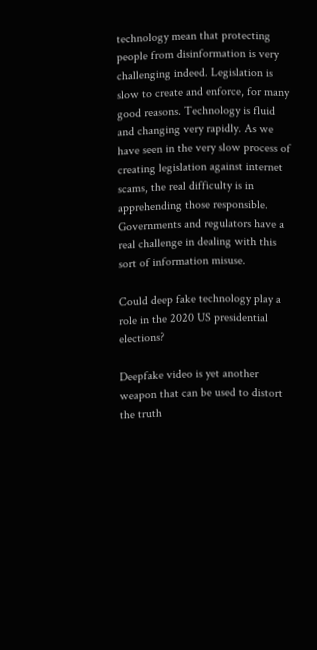technology mean that protecting people from disinformation is very challenging indeed. Legislation is slow to create and enforce, for many good reasons. Technology is fluid and changing very rapidly. As we have seen in the very slow process of creating legislation against internet scams, the real difficulty is in apprehending those responsible. Governments and regulators have a real challenge in dealing with this sort of information misuse.

Could deep fake technology play a role in the 2020 US presidential elections?

Deepfake video is yet another weapon that can be used to distort the truth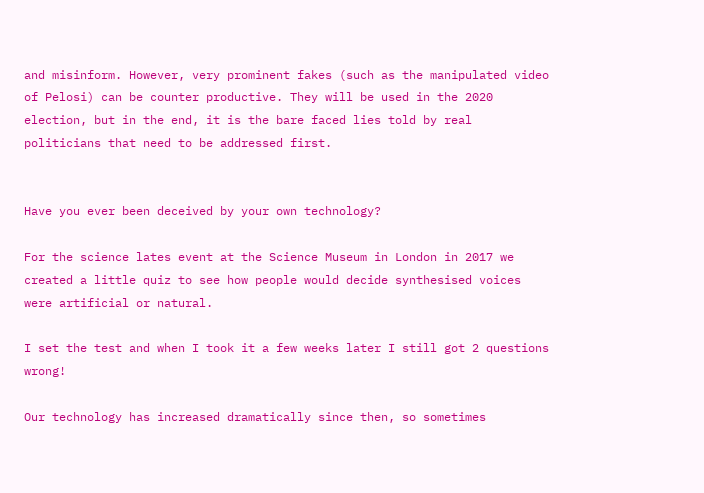and misinform. However, very prominent fakes (such as the manipulated video of Pelosi) can be counter productive. They will be used in the 2020 election, but in the end, it is the bare faced lies told by real politicians that need to be addressed first.


Have you ever been deceived by your own technology?

For the science lates event at the Science Museum in London in 2017 we created a little quiz to see how people would decide synthesised voices were artificial or natural.

I set the test and when I took it a few weeks later I still got 2 questions wrong!

Our technology has increased dramatically since then, so sometimes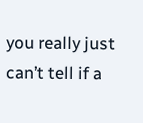you really just can’t tell if a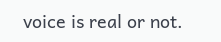voice is real or not.